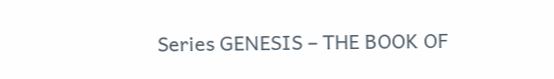Series GENESIS – THE BOOK OF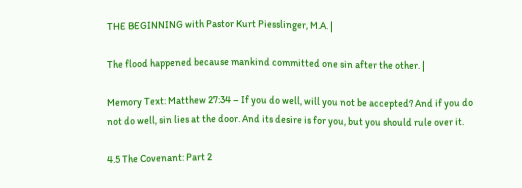THE BEGINNING with Pastor Kurt Piesslinger, M.A. |

The flood happened because mankind committed one sin after the other. |

Memory Text: Matthew 27:34 – If you do well, will you not be accepted? And if you do not do well, sin lies at the door. And its desire is for you, but you should rule over it.

4.5 The Covenant: Part 2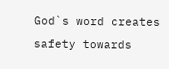God`s word creates safety towards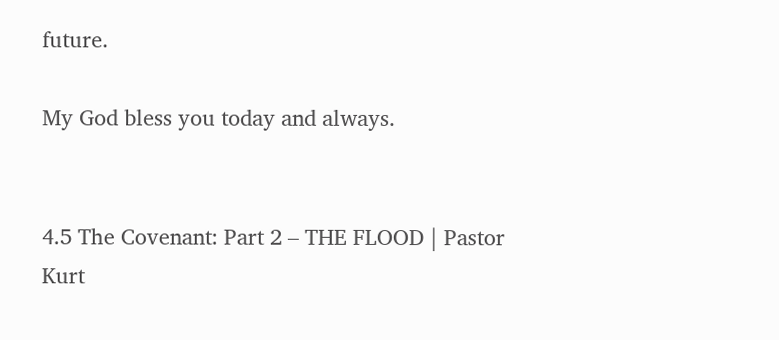future.

My God bless you today and always.


4.5 The Covenant: Part 2 – THE FLOOD | Pastor Kurt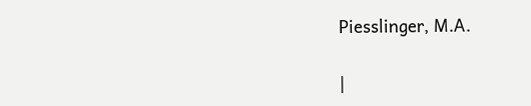Piesslinger, M.A.

|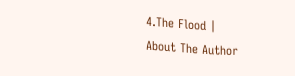4.The Flood |
About The Author